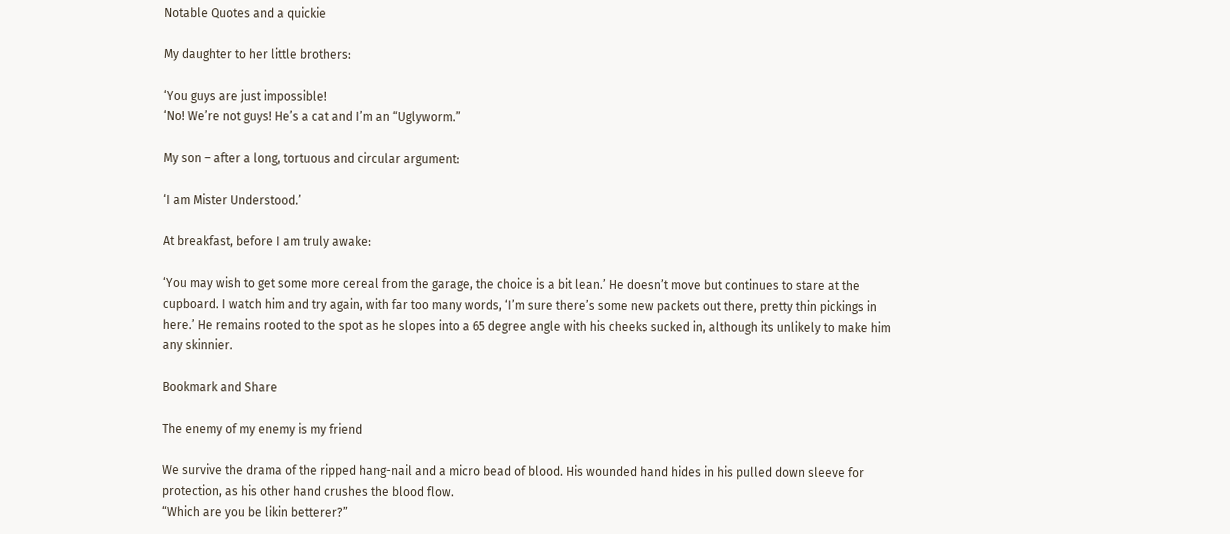Notable Quotes and a quickie

My daughter to her little brothers:

‘You guys are just impossible!
‘No! We’re not guys! He’s a cat and I’m an “Uglyworm.”

My son – after a long, tortuous and circular argument:

‘I am Mister Understood.’

At breakfast, before I am truly awake:

‘You may wish to get some more cereal from the garage, the choice is a bit lean.’ He doesn’t move but continues to stare at the cupboard. I watch him and try again, with far too many words, ‘I’m sure there’s some new packets out there, pretty thin pickings in here.’ He remains rooted to the spot as he slopes into a 65 degree angle with his cheeks sucked in, although its unlikely to make him any skinnier.

Bookmark and Share

The enemy of my enemy is my friend

We survive the drama of the ripped hang-nail and a micro bead of blood. His wounded hand hides in his pulled down sleeve for protection, as his other hand crushes the blood flow.
“Which are you be likin betterer?”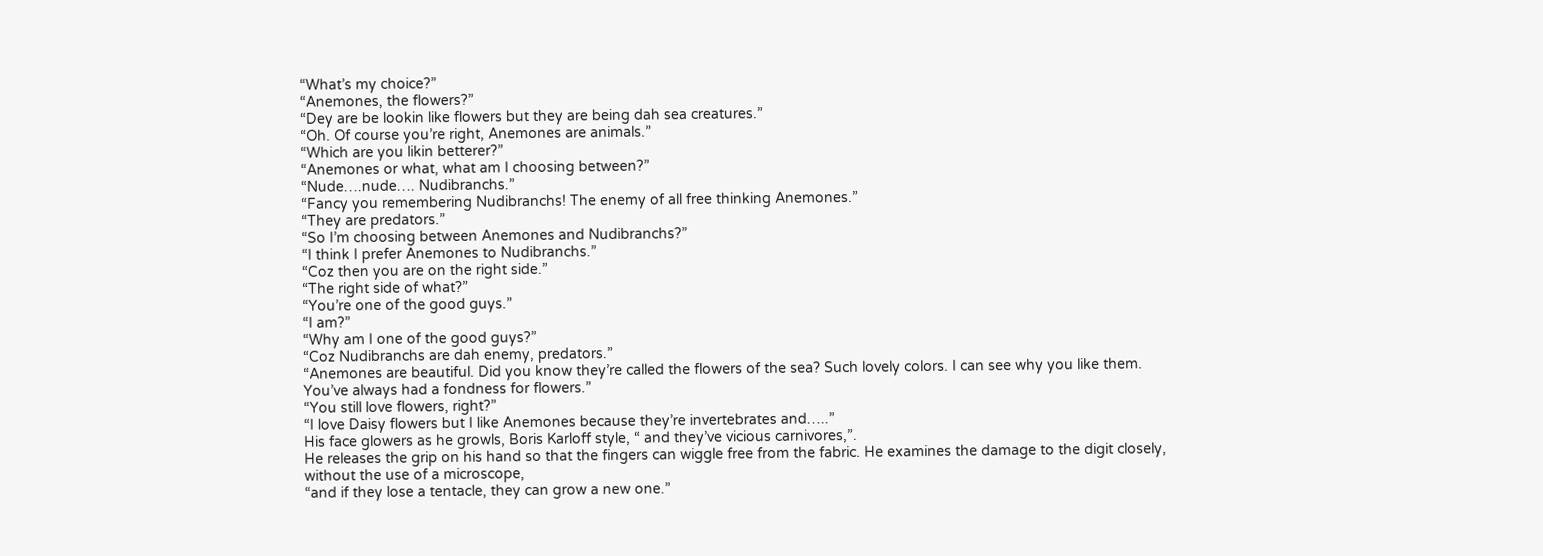“What’s my choice?”
“Anemones, the flowers?”
“Dey are be lookin like flowers but they are being dah sea creatures.”
“Oh. Of course you’re right, Anemones are animals.”
“Which are you likin betterer?”
“Anemones or what, what am I choosing between?”
“Nude….nude…. Nudibranchs.”
“Fancy you remembering Nudibranchs! The enemy of all free thinking Anemones.”
“They are predators.”
“So I’m choosing between Anemones and Nudibranchs?”
“I think I prefer Anemones to Nudibranchs.”
“Coz then you are on the right side.”
“The right side of what?”
“You’re one of the good guys.”
“I am?”
“Why am I one of the good guys?”
“Coz Nudibranchs are dah enemy, predators.”
“Anemones are beautiful. Did you know they’re called the flowers of the sea? Such lovely colors. I can see why you like them. You’ve always had a fondness for flowers.”
“You still love flowers, right?”
“I love Daisy flowers but I like Anemones because they’re invertebrates and…..”
His face glowers as he growls, Boris Karloff style, “ and they’ve vicious carnivores,”.
He releases the grip on his hand so that the fingers can wiggle free from the fabric. He examines the damage to the digit closely, without the use of a microscope,
“and if they lose a tentacle, they can grow a new one.”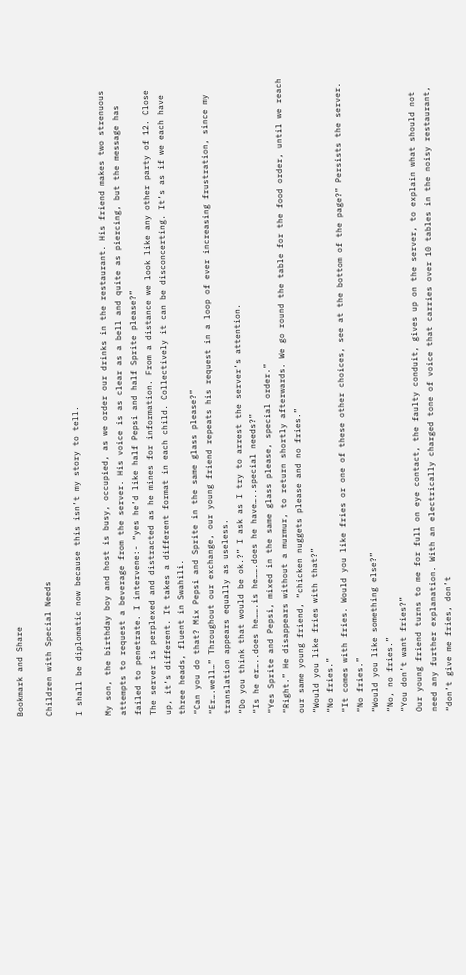Bookmark and Share

Children with Special Needs

I shall be diplomatic now because this isn’t my story to tell.

My son, the birthday boy and host is busy, occupied, as we order our drinks in the restaurant. His friend makes two strenuous attempts to request a beverage from the server. His voice is as clear as a bell and quite as piercing, but the message has failed to penetrate. I intervene:- “yes he’d like half Pepsi and half Sprite please?”
The server is perplexed and distracted as he mines for information. From a distance we look like any other party of 12. Close up, it’s different. It takes a different format in each child. Collectively it can be disconcerting. It’s as if we each have three heads, fluent in Swahili.
“Can you do that? Mix Pepsi and Sprite in the same glass please?”
“Er….well…” Throughout our exchange, our young friend repeats his request in a loop of ever increasing frustration, since my translation appears equally as useless.
“Do you think that would be ok.?” I ask as I try to arrest the server’s attention.
“Is he er…..does he…….is he…….does he have…..special needs?”
“Yes Sprite and Pepsi, mixed in the same glass please, special order.”
“Right.” He disappears without a murmur, to return shortly afterwards. We go round the table for the food order, until we reach our same young friend, “chicken nuggets please and no fries.”
“Would you like fries with that?”
“No fries.”
“It comes with fries. Would you like fries or one of these other choices, see at the bottom of the page?” Persists the server.
“No fries.”
“Would you like something else?”
“No, no fries.”
“You don’t want fries?”
Our young friend turns to me for full on eye contact, the faulty conduit, gives up on the server, to explain what should not need any further explanation. With an electrically charged tone of voice that carries over 10 tables in the noisy restaurant, “don’t give me fries, don’t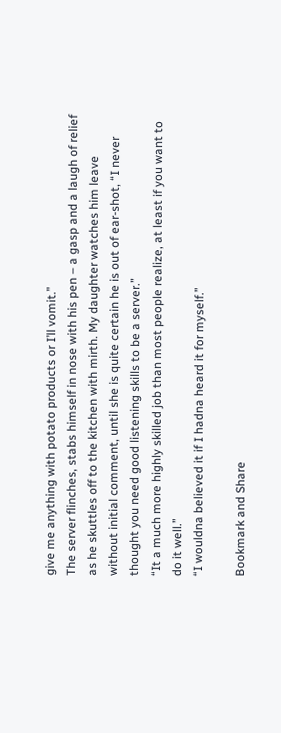give me anything with potato products or I’ll vomit.”
The server flinches, stabs himself in nose with his pen – a gasp and a laugh of relief as he skuttles off to the kitchen with mirth. My daughter watches him leave without initial comment, until she is quite certain he is out of ear-shot, “I never thought you need good listening skills to be a server.”
“It a much more highly skilled job than most people realize, at least if you want to do it well.”
“I wouldna believed it if I hadna heard it for myself.”

Bookmark and Share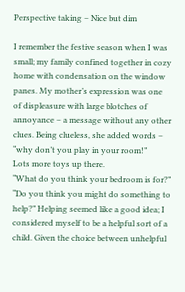Perspective taking – Nice but dim

I remember the festive season when I was small; my family confined together in cozy home with condensation on the window panes. My mother’s expression was one of displeasure with large blotches of annoyance – a message without any other clues. Being clueless, she added words – “why don’t you play in your room!”
Lots more toys up there.
“What do you think your bedroom is for?”
“Do you think you might do something to help?” Helping seemed like a good idea; I considered myself to be a helpful sort of a child. Given the choice between unhelpful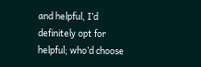and helpful, I’d definitely opt for helpful; who’d choose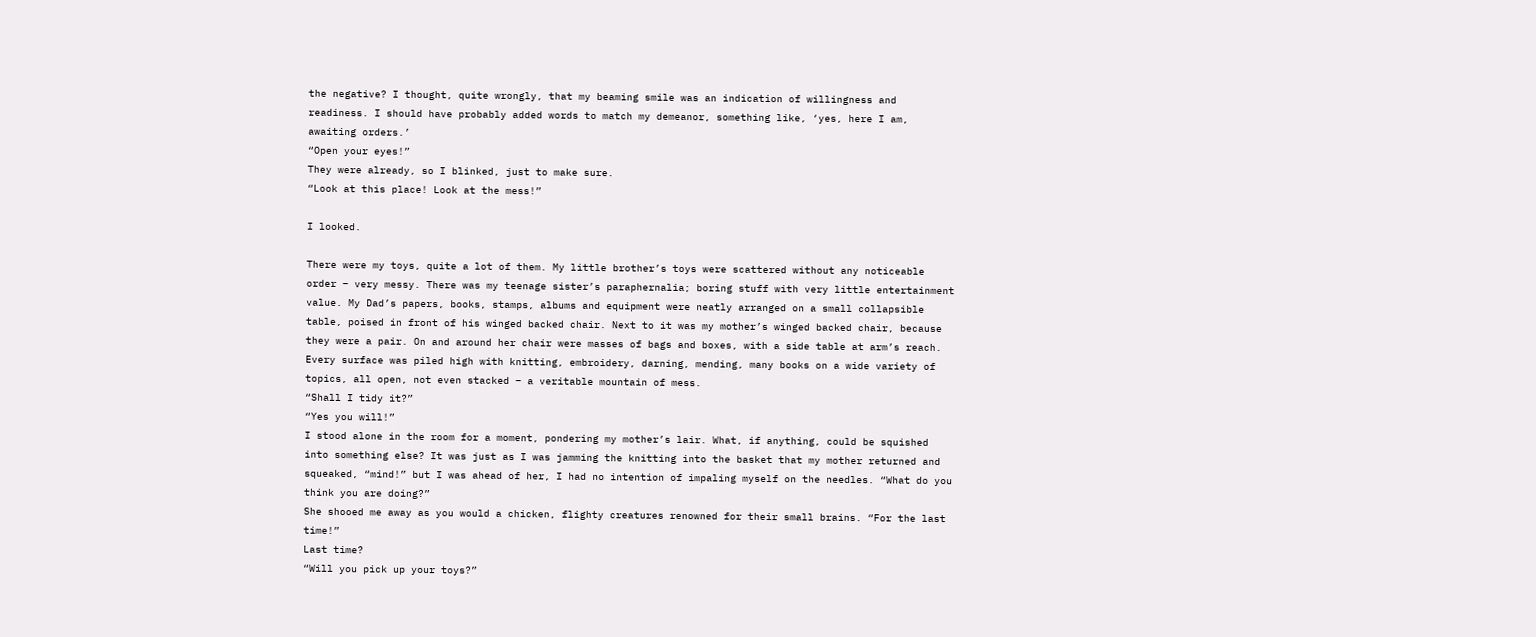the negative? I thought, quite wrongly, that my beaming smile was an indication of willingness and readiness. I should have probably added words to match my demeanor, something like, ‘yes, here I am, awaiting orders.’
“Open your eyes!”
They were already, so I blinked, just to make sure.
“Look at this place! Look at the mess!”

I looked.

There were my toys, quite a lot of them. My little brother’s toys were scattered without any noticeable order – very messy. There was my teenage sister’s paraphernalia; boring stuff with very little entertainment value. My Dad’s papers, books, stamps, albums and equipment were neatly arranged on a small collapsible table, poised in front of his winged backed chair. Next to it was my mother’s winged backed chair, because they were a pair. On and around her chair were masses of bags and boxes, with a side table at arm’s reach. Every surface was piled high with knitting, embroidery, darning, mending, many books on a wide variety of topics, all open, not even stacked – a veritable mountain of mess.
“Shall I tidy it?”
“Yes you will!”
I stood alone in the room for a moment, pondering my mother’s lair. What, if anything, could be squished into something else? It was just as I was jamming the knitting into the basket that my mother returned and squeaked, “mind!” but I was ahead of her, I had no intention of impaling myself on the needles. “What do you think you are doing?”
She shooed me away as you would a chicken, flighty creatures renowned for their small brains. “For the last time!”
Last time?
“Will you pick up your toys?”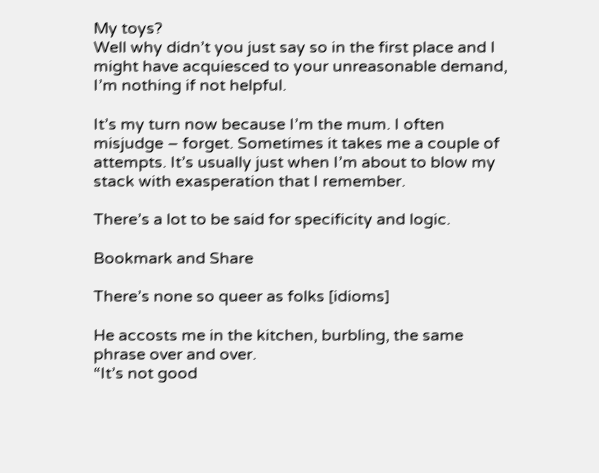My toys?
Well why didn’t you just say so in the first place and I might have acquiesced to your unreasonable demand, I’m nothing if not helpful.

It’s my turn now because I’m the mum. I often misjudge – forget. Sometimes it takes me a couple of attempts. It’s usually just when I’m about to blow my stack with exasperation that I remember.

There’s a lot to be said for specificity and logic.

Bookmark and Share

There’s none so queer as folks [idioms]

He accosts me in the kitchen, burbling, the same phrase over and over.
“It’s not good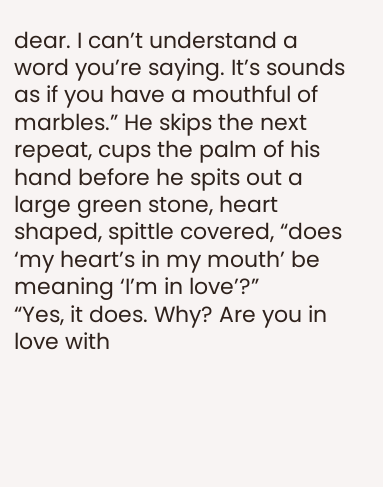dear. I can’t understand a word you’re saying. It’s sounds as if you have a mouthful of marbles.” He skips the next repeat, cups the palm of his hand before he spits out a large green stone, heart shaped, spittle covered, “does ‘my heart’s in my mouth’ be meaning ‘I’m in love’?”
“Yes, it does. Why? Are you in love with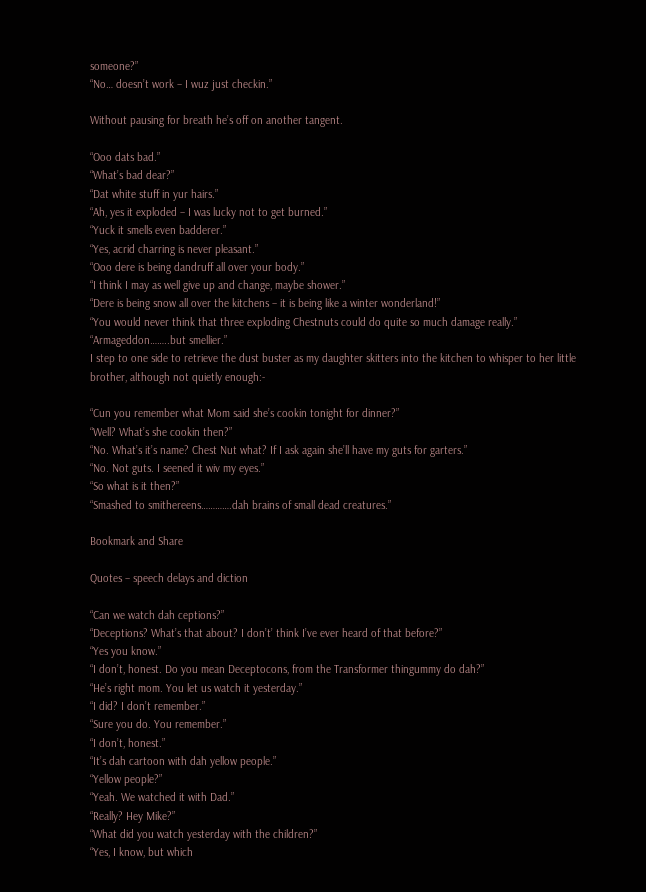someone?”
“No… doesn’t work – I wuz just checkin.”

Without pausing for breath he’s off on another tangent.

“Ooo dats bad.”
“What’s bad dear?”
“Dat white stuff in yur hairs.”
“Ah, yes it exploded – I was lucky not to get burned.”
“Yuck it smells even badderer.”
“Yes, acrid charring is never pleasant.”
“Ooo dere is being dandruff all over your body.”
“I think I may as well give up and change, maybe shower.”
“Dere is being snow all over the kitchens – it is being like a winter wonderland!”
“You would never think that three exploding Chestnuts could do quite so much damage really.”
“Armageddon……..but smellier.”
I step to one side to retrieve the dust buster as my daughter skitters into the kitchen to whisper to her little brother, although not quietly enough:-

“Cun you remember what Mom said she’s cookin tonight for dinner?”
“Well? What’s she cookin then?”
“No. What’s it’s name? Chest Nut what? If I ask again she’ll have my guts for garters.”
“No. Not guts. I seened it wiv my eyes.”
“So what is it then?”
“Smashed to smithereens………….dah brains of small dead creatures.”

Bookmark and Share

Quotes – speech delays and diction

“Can we watch dah ceptions?”
“Deceptions? What’s that about? I don’t’ think I’ve ever heard of that before?”
“Yes you know.”
“I don’t, honest. Do you mean Deceptocons, from the Transformer thingummy do dah?”
“He’s right mom. You let us watch it yesterday.”
“I did? I don’t remember.”
“Sure you do. You remember.”
“I don’t, honest.”
“It’s dah cartoon with dah yellow people.”
“Yellow people?”
“Yeah. We watched it with Dad.”
“Really? Hey Mike?”
“What did you watch yesterday with the children?”
“Yes, I know, but which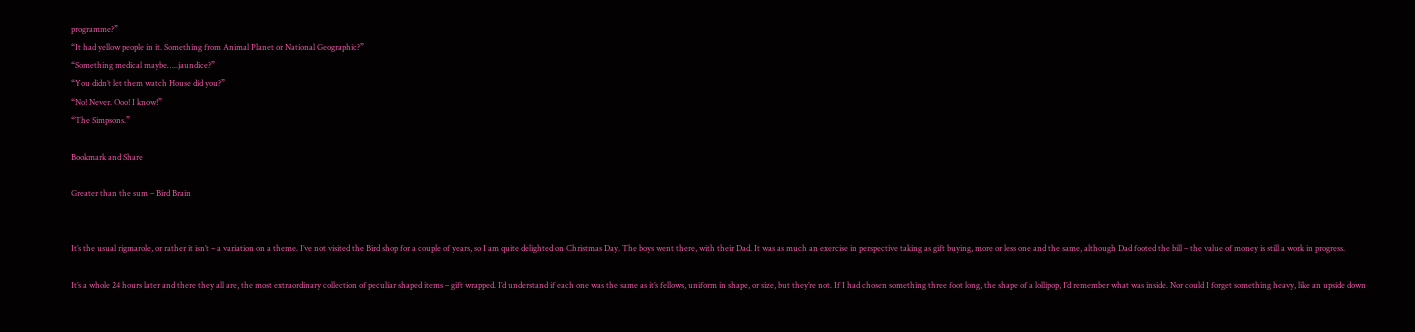programme?”
“It had yellow people in it. Something from Animal Planet or National Geographic?”
“Something medical maybe…..jaundice?”
“You didn’t let them watch House did you?”
“No! Never. Ooo! I know!”
“The Simpsons.”

Bookmark and Share

Greater than the sum – Bird Brain


It’s the usual rigmarole, or rather it isn’t – a variation on a theme. I’ve not visited the Bird shop for a couple of years, so I am quite delighted on Christmas Day. The boys went there, with their Dad. It was as much an exercise in perspective taking as gift buying, more or less one and the same, although Dad footed the bill – the value of money is still a work in progress.

It’s a whole 24 hours later and there they all are, the most extraordinary collection of peculiar shaped items – gift wrapped. I’d understand if each one was the same as it’s fellows, uniform in shape, or size, but they’re not. If I had chosen something three foot long, the shape of a lollipop, I’d remember what was inside. Nor could I forget something heavy, like an upside down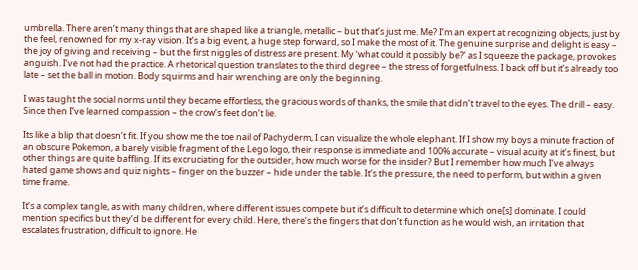umbrella. There aren’t many things that are shaped like a triangle, metallic – but that’s just me. Me? I’m an expert at recognizing objects, just by the feel, renowned for my x-ray vision. It’s a big event, a huge step forward, so I make the most of it. The genuine surprise and delight is easy – the joy of giving and receiving – but the first niggles of distress are present. My ‘what could it possibly be?’ as I squeeze the package, provokes anguish. I’ve not had the practice. A rhetorical question translates to the third degree – the stress of forgetfulness. I back off but it’s already too late – set the ball in motion. Body squirms and hair wrenching are only the beginning.

I was taught the social norms until they became effortless, the gracious words of thanks, the smile that didn’t travel to the eyes. The drill – easy. Since then I’ve learned compassion – the crow’s feet don’t lie.

Its like a blip that doesn’t fit. If you show me the toe nail of Pachyderm, I can visualize the whole elephant. If I show my boys a minute fraction of an obscure Pokemon, a barely visible fragment of the Lego logo, their response is immediate and 100% accurate – visual acuity at it’s finest, but other things are quite baffling. If its excruciating for the outsider, how much worse for the insider? But I remember how much I’ve always hated game shows and quiz nights – finger on the buzzer – hide under the table. It’s the pressure, the need to perform, but within a given time frame.

It’s a complex tangle, as with many children, where different issues compete but it’s difficult to determine which one[s] dominate. I could mention specifics but they’d be different for every child. Here, there’s the fingers that don’t function as he would wish, an irritation that escalates frustration, difficult to ignore. He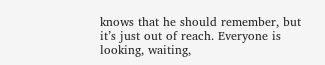knows that he should remember, but it’s just out of reach. Everyone is looking, waiting,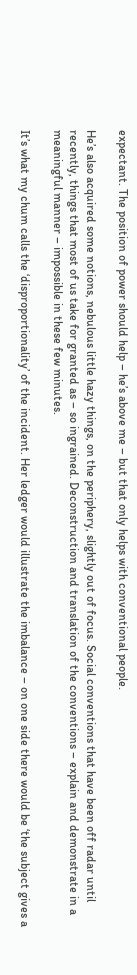expectant. The position of power should help – he’s above me – but that only helps with conventional people.

He’s also acquired some notions, nebulous little hazy things, on the periphery, slightly out of focus. Social conventions that have been off radar until recently, things that most of us take for granted as – so ingrained. Deconstruction and translation of the conventions – explain and demonstrate in a meaningful manner – impossible in these few minutes.

It’s what my chum calls the ‘disproportionality’ of the incident. Her ledger would illustrate the imbalance – on one side there would be ‘the subject gives a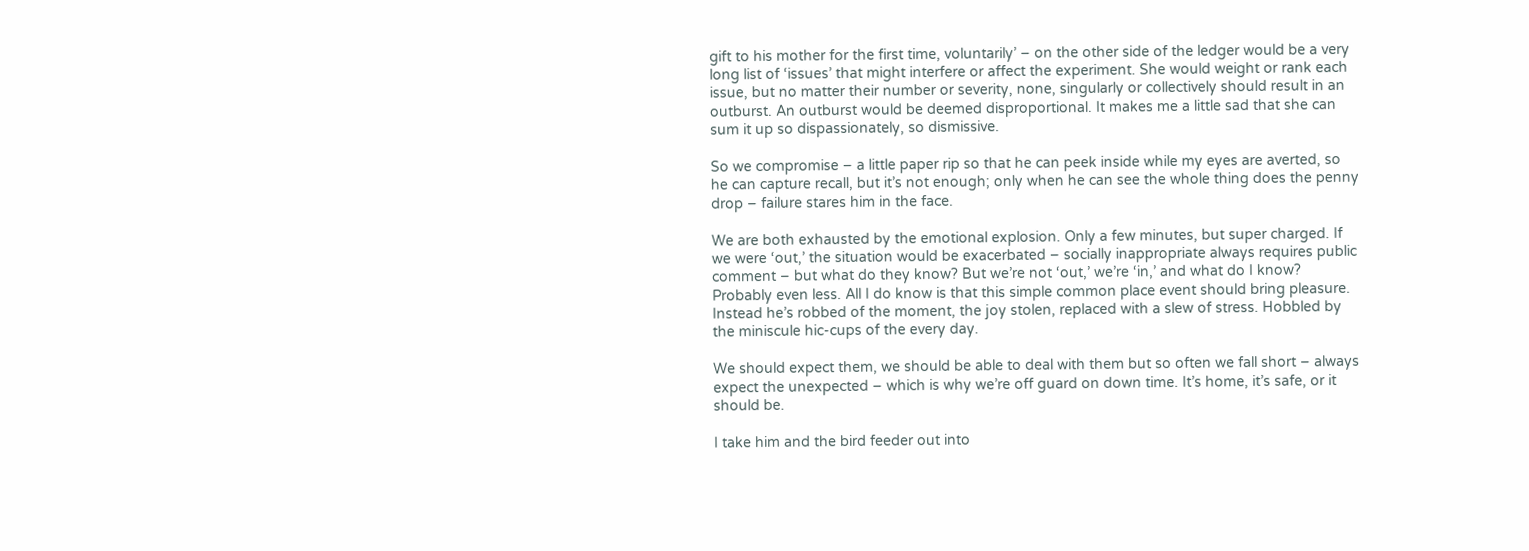gift to his mother for the first time, voluntarily’ – on the other side of the ledger would be a very long list of ‘issues’ that might interfere or affect the experiment. She would weight or rank each issue, but no matter their number or severity, none, singularly or collectively should result in an outburst. An outburst would be deemed disproportional. It makes me a little sad that she can sum it up so dispassionately, so dismissive.

So we compromise – a little paper rip so that he can peek inside while my eyes are averted, so he can capture recall, but it’s not enough; only when he can see the whole thing does the penny drop – failure stares him in the face.

We are both exhausted by the emotional explosion. Only a few minutes, but super charged. If we were ‘out,’ the situation would be exacerbated – socially inappropriate always requires public comment – but what do they know? But we’re not ‘out,’ we’re ‘in,’ and what do I know? Probably even less. All I do know is that this simple common place event should bring pleasure. Instead he’s robbed of the moment, the joy stolen, replaced with a slew of stress. Hobbled by the miniscule hic-cups of the every day.

We should expect them, we should be able to deal with them but so often we fall short – always expect the unexpected – which is why we’re off guard on down time. It’s home, it’s safe, or it should be.

I take him and the bird feeder out into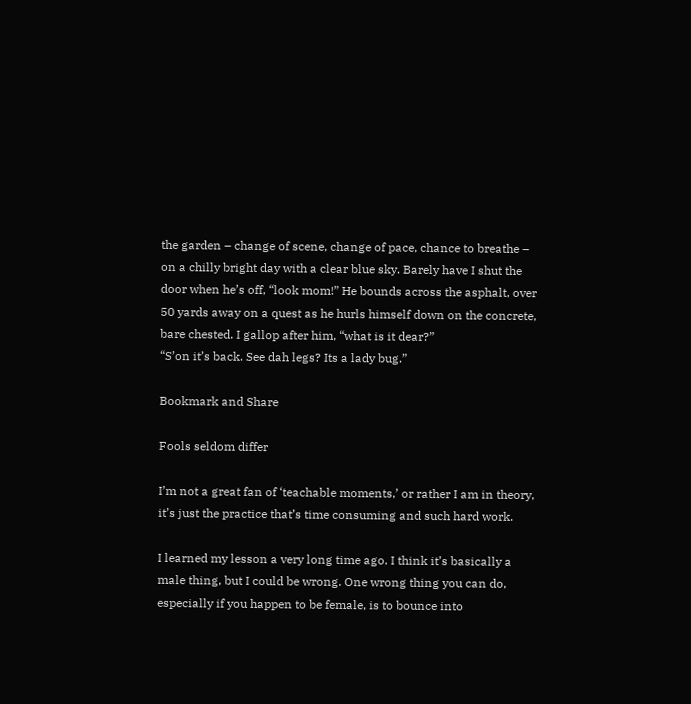the garden – change of scene, change of pace, chance to breathe – on a chilly bright day with a clear blue sky. Barely have I shut the door when he’s off, “look mom!” He bounds across the asphalt, over 50 yards away on a quest as he hurls himself down on the concrete, bare chested. I gallop after him, “what is it dear?”
“S’on it’s back. See dah legs? Its a lady bug.”

Bookmark and Share

Fools seldom differ

I’m not a great fan of ‘teachable moments,’ or rather I am in theory, it’s just the practice that’s time consuming and such hard work.

I learned my lesson a very long time ago. I think it’s basically a male thing, but I could be wrong. One wrong thing you can do, especially if you happen to be female, is to bounce into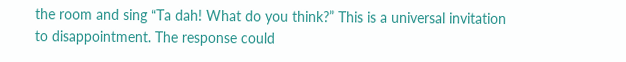the room and sing “Ta dah! What do you think?” This is a universal invitation to disappointment. The response could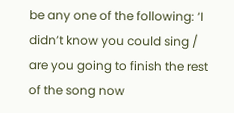be any one of the following: ‘I didn’t know you could sing / are you going to finish the rest of the song now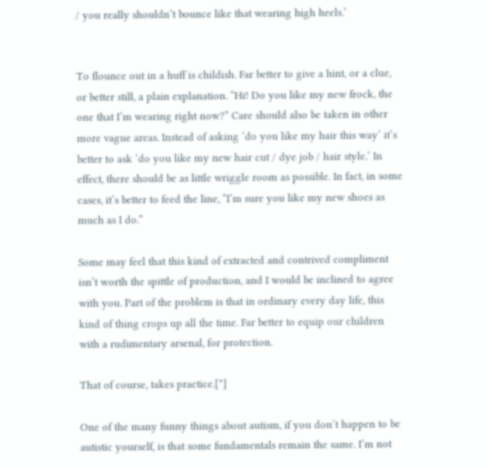/ you really shouldn’t bounce like that wearing high heels.’


To flounce out in a huff is childish. Far better to give a hint, or a clue, or better still, a plain explanation. “Hi! Do you like my new frock, the one that I’m wearing right now?” Care should also be taken in other more vague areas. Instead of asking ‘do you like my hair this way’ it’s better to ask ‘do you like my new hair cut / dye job / hair style.’ In effect, there should be as little wriggle room as possible. In fact, in some cases, it’s better to feed the line, “I’m sure you like my new shoes as much as I do.”

Some may feel that this kind of extracted and contrived compliment isn’t worth the spittle of production, and I would be inclined to agree with you. Part of the problem is that in ordinary every day life, this kind of thing crops up all the time. Far better to equip our children with a rudimentary arsenal, for protection.

That of course, takes practice.[*]

One of the many funny things about autism, if you don’t happen to be autistic yourself, is that some fundamentals remain the same. I’m not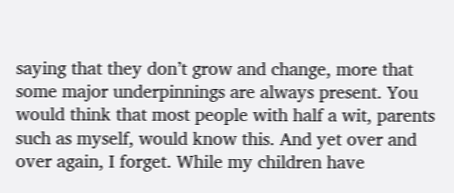saying that they don’t grow and change, more that some major underpinnings are always present. You would think that most people with half a wit, parents such as myself, would know this. And yet over and over again, I forget. While my children have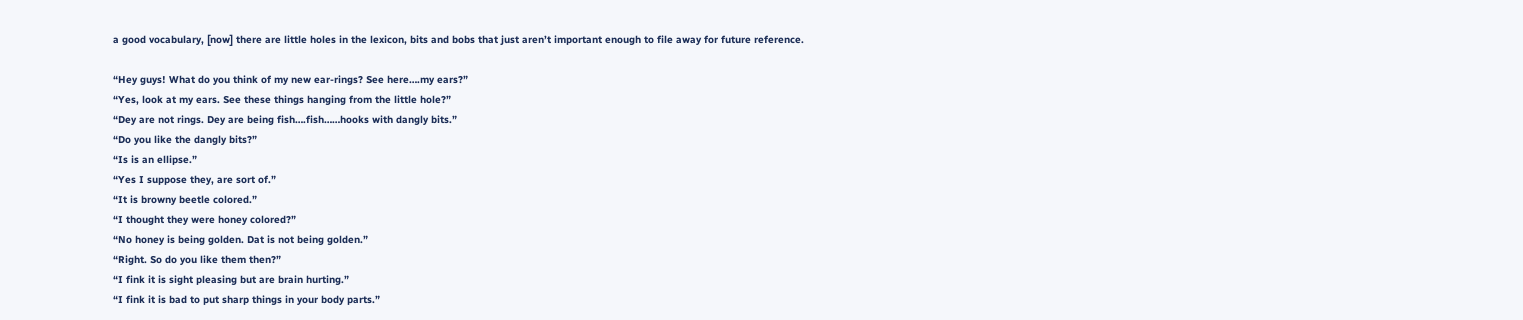a good vocabulary, [now] there are little holes in the lexicon, bits and bobs that just aren’t important enough to file away for future reference.

“Hey guys! What do you think of my new ear-rings? See here….my ears?”
“Yes, look at my ears. See these things hanging from the little hole?”
“Dey are not rings. Dey are being fish….fish……hooks with dangly bits.”
“Do you like the dangly bits?”
“Is is an ellipse.”
“Yes I suppose they, are sort of.”
“It is browny beetle colored.”
“I thought they were honey colored?”
“No honey is being golden. Dat is not being golden.”
“Right. So do you like them then?”
“I fink it is sight pleasing but are brain hurting.”
“I fink it is bad to put sharp things in your body parts.”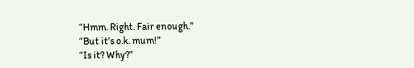“Hmm. Right. Fair enough.”
“But it’s o.k. mum!”
“Is it? Why?”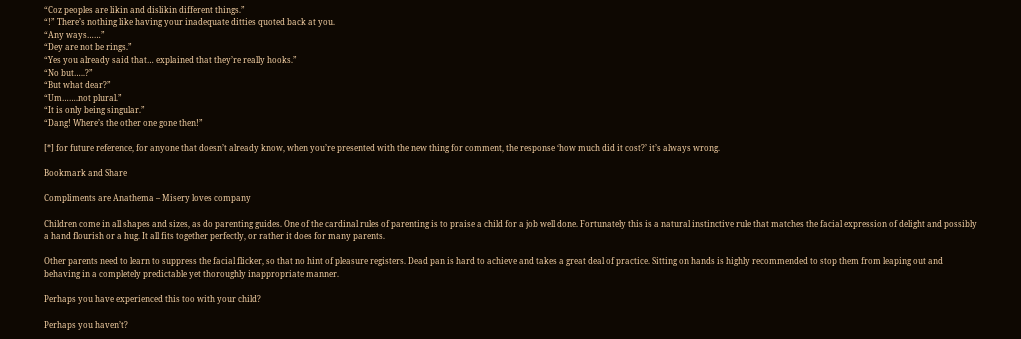“Coz peoples are likin and dislikin different things.”
“!” There’s nothing like having your inadequate ditties quoted back at you.
“Any ways……”
“Dey are not be rings.”
“Yes you already said that… explained that they’re really hooks.”
“No but…..?”
“But what dear?”
“Um…….not plural.”
“It is only being singular.”
“Dang! Where’s the other one gone then!”

[*] for future reference, for anyone that doesn’t already know, when you’re presented with the new thing for comment, the response ‘how much did it cost?’ it’s always wrong.

Bookmark and Share

Compliments are Anathema – Misery loves company

Children come in all shapes and sizes, as do parenting guides. One of the cardinal rules of parenting is to praise a child for a job well done. Fortunately this is a natural instinctive rule that matches the facial expression of delight and possibly a hand flourish or a hug. It all fits together perfectly, or rather it does for many parents.

Other parents need to learn to suppress the facial flicker, so that no hint of pleasure registers. Dead pan is hard to achieve and takes a great deal of practice. Sitting on hands is highly recommended to stop them from leaping out and behaving in a completely predictable yet thoroughly inappropriate manner.

Perhaps you have experienced this too with your child?

Perhaps you haven’t?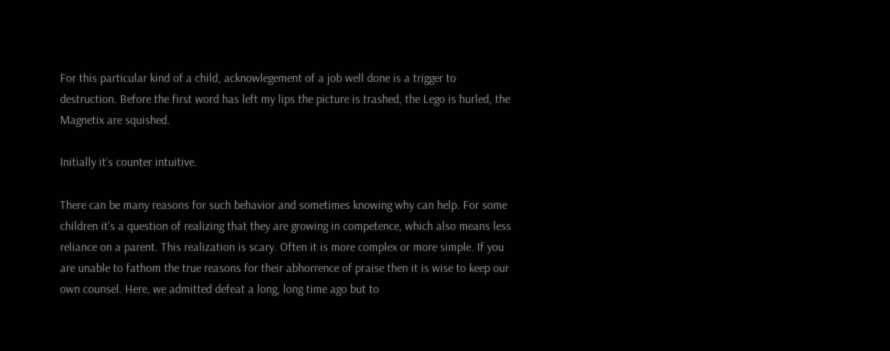For this particular kind of a child, acknowlegement of a job well done is a trigger to destruction. Before the first word has left my lips the picture is trashed, the Lego is hurled, the Magnetix are squished.

Initially it’s counter intuitive.

There can be many reasons for such behavior and sometimes knowing why can help. For some children it’s a question of realizing that they are growing in competence, which also means less reliance on a parent. This realization is scary. Often it is more complex or more simple. If you are unable to fathom the true reasons for their abhorrence of praise then it is wise to keep our own counsel. Here, we admitted defeat a long, long time ago but to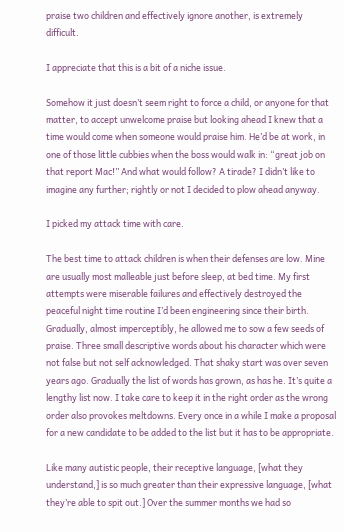praise two children and effectively ignore another, is extremely difficult.

I appreciate that this is a bit of a niche issue.

Somehow it just doesn’t seem right to force a child, or anyone for that matter, to accept unwelcome praise but looking ahead I knew that a time would come when someone would praise him. He’d be at work, in one of those little cubbies when the boss would walk in: “great job on that report Mac!” And what would follow? A tirade? I didn’t like to imagine any further; rightly or not I decided to plow ahead anyway.

I picked my attack time with care.

The best time to attack children is when their defenses are low. Mine are usually most malleable just before sleep, at bed time. My first attempts were miserable failures and effectively destroyed the peaceful night time routine I’d been engineering since their birth. Gradually, almost imperceptibly, he allowed me to sow a few seeds of praise. Three small descriptive words about his character which were not false but not self acknowledged. That shaky start was over seven years ago. Gradually the list of words has grown, as has he. It’s quite a lengthy list now. I take care to keep it in the right order as the wrong order also provokes meltdowns. Every once in a while I make a proposal for a new candidate to be added to the list but it has to be appropriate.

Like many autistic people, their receptive language, [what they understand,] is so much greater than their expressive language, [what they’re able to spit out.] Over the summer months we had so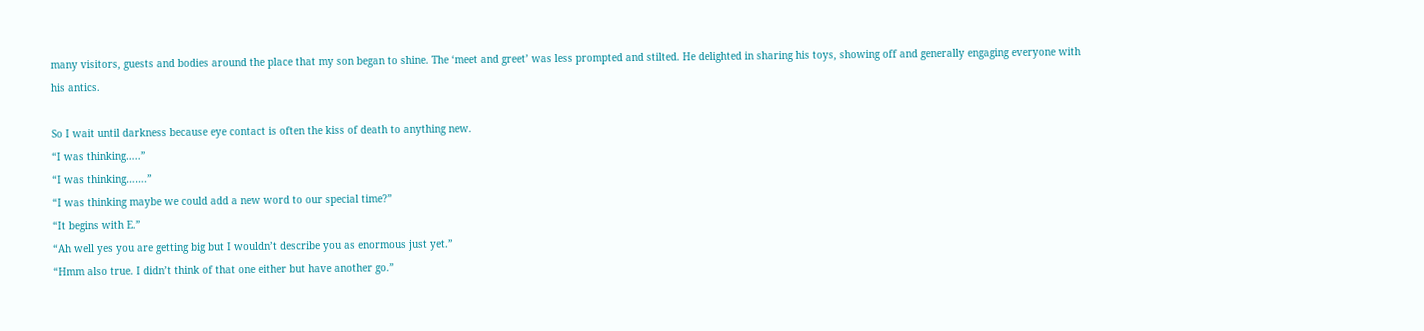many visitors, guests and bodies around the place that my son began to shine. The ‘meet and greet’ was less prompted and stilted. He delighted in sharing his toys, showing off and generally engaging everyone with his antics.

So I wait until darkness because eye contact is often the kiss of death to anything new.
“I was thinking…..”
“I was thinking…….”
“I was thinking maybe we could add a new word to our special time?”
“It begins with E.”
“Ah well yes you are getting big but I wouldn’t describe you as enormous just yet.”
“Hmm also true. I didn’t think of that one either but have another go.”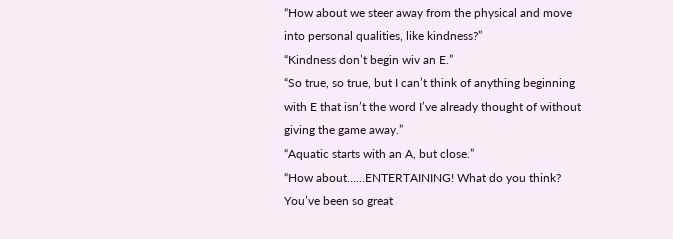“How about we steer away from the physical and move into personal qualities, like kindness?”
“Kindness don’t begin wiv an E.”
“So true, so true, but I can’t think of anything beginning with E that isn’t the word I’ve already thought of without giving the game away.”
“Aquatic starts with an A, but close.”
“How about……ENTERTAINING! What do you think? You’ve been so great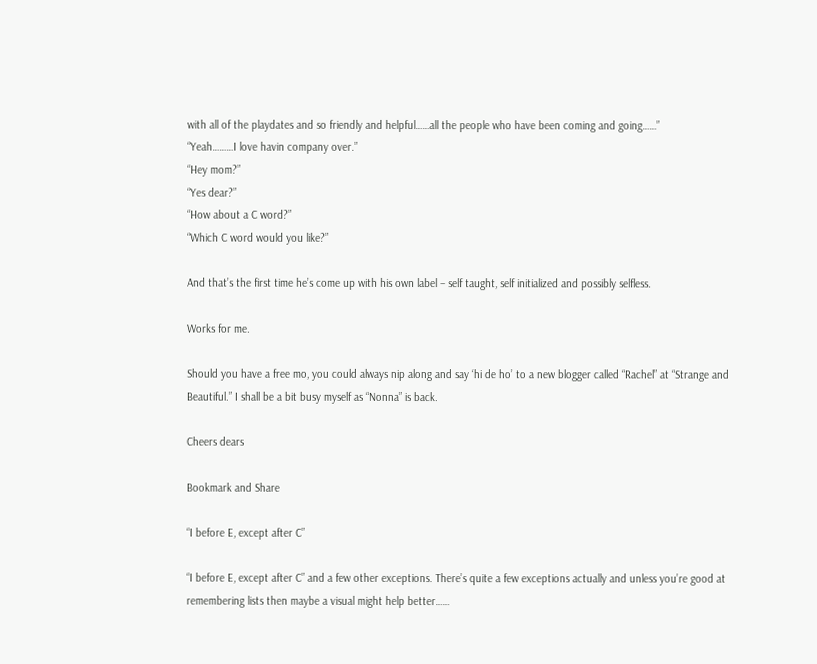with all of the playdates and so friendly and helpful……all the people who have been coming and going……”
“Yeah………I love havin company over.”
“Hey mom?”
“Yes dear?”
“How about a C word?”
“Which C word would you like?”

And that’s the first time he’s come up with his own label – self taught, self initialized and possibly selfless.

Works for me.

Should you have a free mo, you could always nip along and say ‘hi de ho’ to a new blogger called “Rachel” at “Strange and Beautiful.” I shall be a bit busy myself as “Nonna” is back.

Cheers dears

Bookmark and Share

“I before E, except after C”

“I before E, except after C” and a few other exceptions. There’s quite a few exceptions actually and unless you’re good at remembering lists then maybe a visual might help better……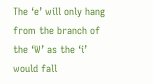The ‘e’ will only hang from the branch of the ‘W’ as the ‘i’ would fall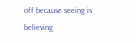off because seeing is believing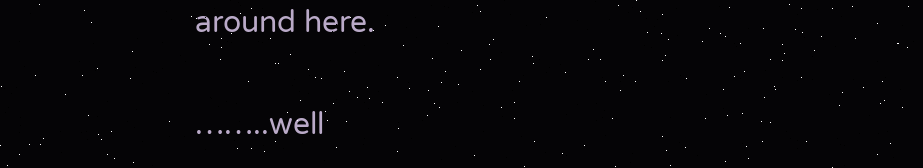around here.

……..well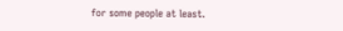for some people at least.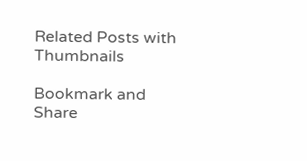Related Posts with Thumbnails

Bookmark and Share